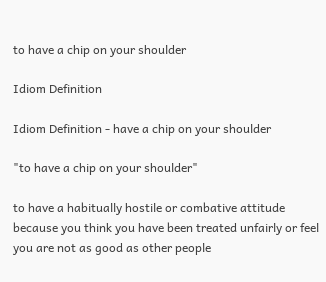to have a chip on your shoulder

Idiom Definition

Idiom Definition - have a chip on your shoulder

"to have a chip on your shoulder"

to have a habitually hostile or combative attitude because you think you have been treated unfairly or feel you are not as good as other people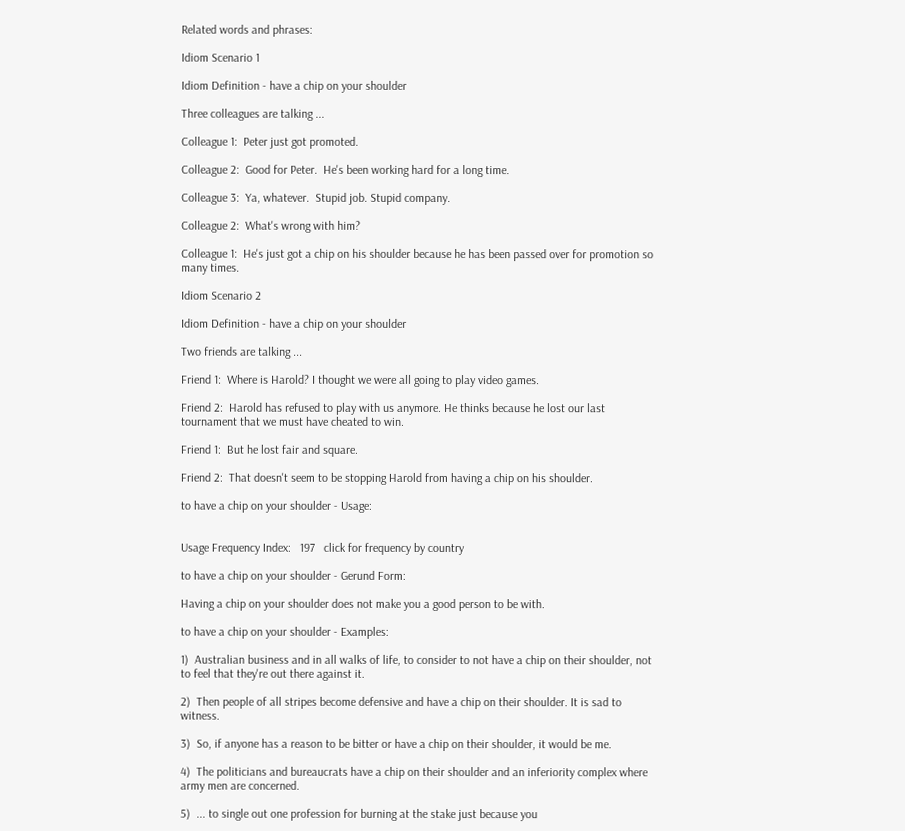Related words and phrases:

Idiom Scenario 1

Idiom Definition - have a chip on your shoulder

Three colleagues are talking ...

Colleague 1:  Peter just got promoted.

Colleague 2:  Good for Peter.  He's been working hard for a long time.

Colleague 3:  Ya, whatever.  Stupid job. Stupid company.

Colleague 2:  What's wrong with him?

Colleague 1:  He's just got a chip on his shoulder because he has been passed over for promotion so many times.

Idiom Scenario 2

Idiom Definition - have a chip on your shoulder

Two friends are talking ...

Friend 1:  Where is Harold? I thought we were all going to play video games.

Friend 2:  Harold has refused to play with us anymore. He thinks because he lost our last tournament that we must have cheated to win.

Friend 1:  But he lost fair and square.

Friend 2:  That doesn't seem to be stopping Harold from having a chip on his shoulder.

to have a chip on your shoulder - Usage:


Usage Frequency Index:   197   click for frequency by country

to have a chip on your shoulder - Gerund Form:

Having a chip on your shoulder does not make you a good person to be with.

to have a chip on your shoulder - Examples:

1)  Australian business and in all walks of life, to consider to not have a chip on their shoulder, not to feel that they're out there against it.

2)  Then people of all stripes become defensive and have a chip on their shoulder. It is sad to witness.

3)  So, if anyone has a reason to be bitter or have a chip on their shoulder, it would be me.

4)  The politicians and bureaucrats have a chip on their shoulder and an inferiority complex where army men are concerned.

5)  ... to single out one profession for burning at the stake just because you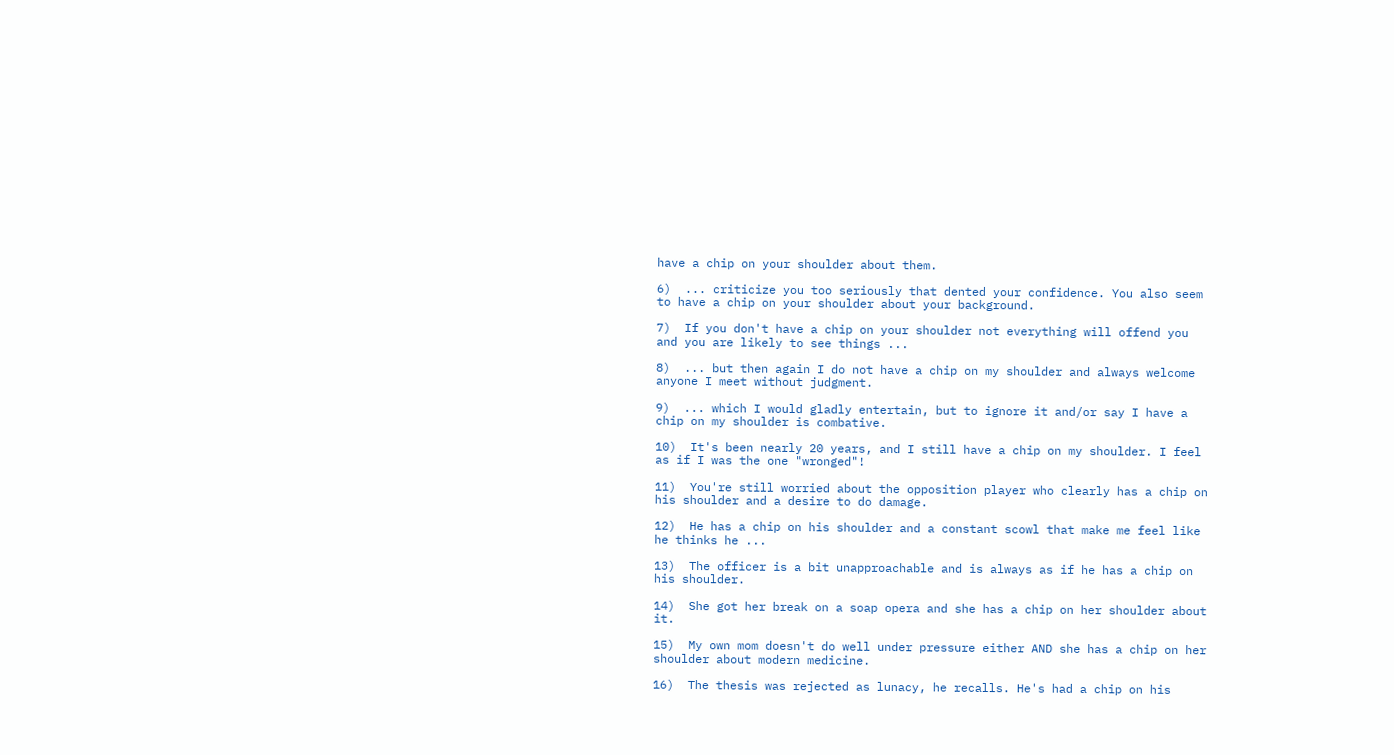have a chip on your shoulder about them.

6)  ... criticize you too seriously that dented your confidence. You also seem to have a chip on your shoulder about your background.

7)  If you don't have a chip on your shoulder not everything will offend you and you are likely to see things ...

8)  ... but then again I do not have a chip on my shoulder and always welcome anyone I meet without judgment.

9)  ... which I would gladly entertain, but to ignore it and/or say I have a chip on my shoulder is combative.

10)  It's been nearly 20 years, and I still have a chip on my shoulder. I feel as if I was the one "wronged"!

11)  You're still worried about the opposition player who clearly has a chip on his shoulder and a desire to do damage.

12)  He has a chip on his shoulder and a constant scowl that make me feel like he thinks he ...

13)  The officer is a bit unapproachable and is always as if he has a chip on his shoulder.

14)  She got her break on a soap opera and she has a chip on her shoulder about it.

15)  My own mom doesn't do well under pressure either AND she has a chip on her shoulder about modern medicine.

16)  The thesis was rejected as lunacy, he recalls. He's had a chip on his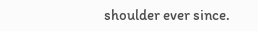shoulder ever since.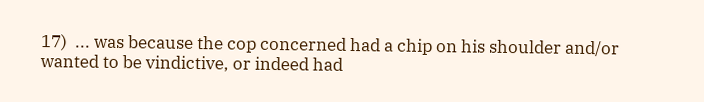17)  ... was because the cop concerned had a chip on his shoulder and/or wanted to be vindictive, or indeed had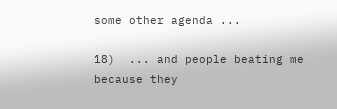some other agenda ...

18)  ... and people beating me because they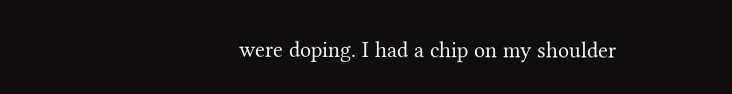were doping. I had a chip on my shoulder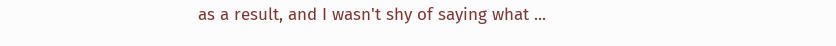as a result, and I wasn't shy of saying what ...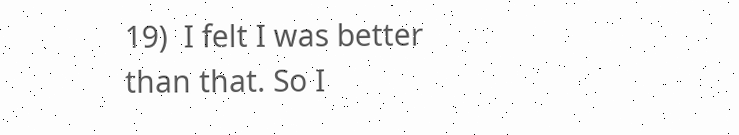19)  I felt I was better than that. So I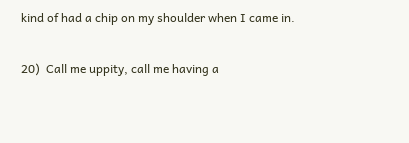kind of had a chip on my shoulder when I came in.

20)  Call me uppity, call me having a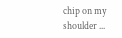chip on my shoulder ...